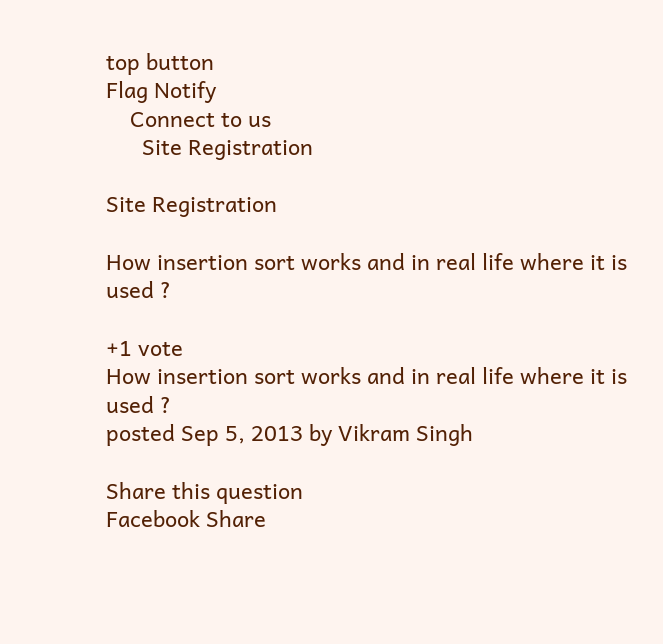top button
Flag Notify
    Connect to us
      Site Registration

Site Registration

How insertion sort works and in real life where it is used ?

+1 vote
How insertion sort works and in real life where it is used ?
posted Sep 5, 2013 by Vikram Singh

Share this question
Facebook Share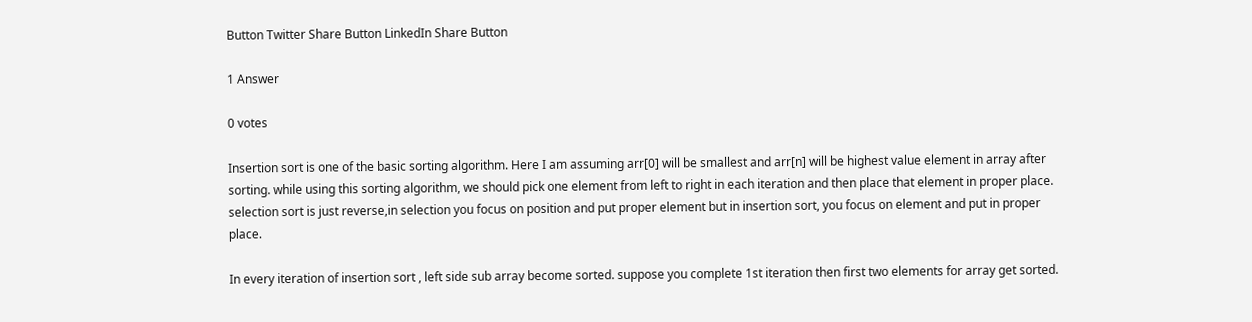Button Twitter Share Button LinkedIn Share Button

1 Answer

0 votes

Insertion sort is one of the basic sorting algorithm. Here I am assuming arr[0] will be smallest and arr[n] will be highest value element in array after sorting. while using this sorting algorithm, we should pick one element from left to right in each iteration and then place that element in proper place. selection sort is just reverse,in selection you focus on position and put proper element but in insertion sort, you focus on element and put in proper place.

In every iteration of insertion sort , left side sub array become sorted. suppose you complete 1st iteration then first two elements for array get sorted.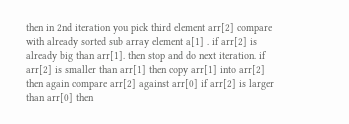then in 2nd iteration you pick third element arr[2] compare with already sorted sub array element a[1] . if arr[2] is already big than arr[1]. then stop and do next iteration. if arr[2] is smaller than arr[1] then copy arr[1] into arr[2] then again compare arr[2] against arr[0] if arr[2] is larger than arr[0] then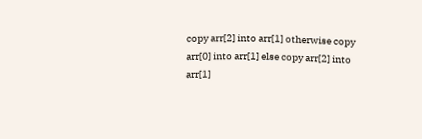copy arr[2] into arr[1] otherwise copy arr[0] into arr[1] else copy arr[2] into arr[1]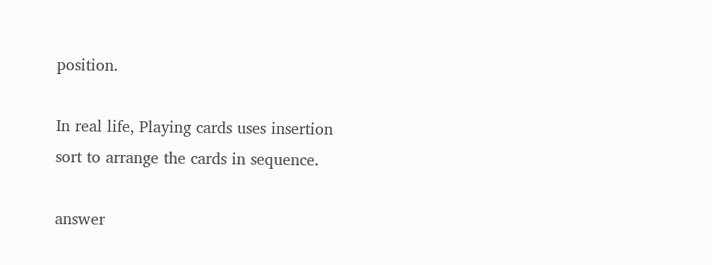position.

In real life, Playing cards uses insertion sort to arrange the cards in sequence.

answer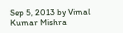Sep 5, 2013 by Vimal Kumar Mishra